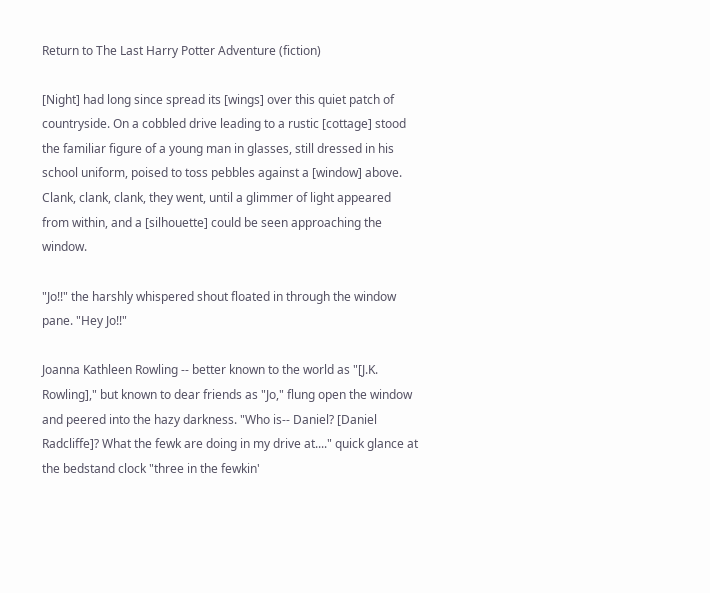Return to The Last Harry Potter Adventure (fiction)

[Night] had long since spread its [wings] over this quiet patch of countryside. On a cobbled drive leading to a rustic [cottage] stood the familiar figure of a young man in glasses, still dressed in his school uniform, poised to toss pebbles against a [window] above. Clank, clank, clank, they went, until a glimmer of light appeared from within, and a [silhouette] could be seen approaching the window.

"Jo!!" the harshly whispered shout floated in through the window pane. "Hey Jo!!"

Joanna Kathleen Rowling -- better known to the world as "[J.K. Rowling]," but known to dear friends as "Jo," flung open the window and peered into the hazy darkness. "Who is-- Daniel? [Daniel Radcliffe]? What the fewk are doing in my drive at...." quick glance at the bedstand clock "three in the fewkin'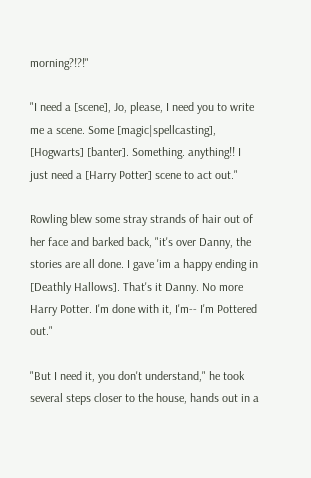morning?!?!"

"I need a [scene], Jo, please, I need you to write me a scene. Some [magic|spellcasting], [Hogwarts] [banter]. Something. anything!! I just need a [Harry Potter] scene to act out."

Rowling blew some stray strands of hair out of her face and barked back, "it's over Danny, the stories are all done. I gave 'im a happy ending in [Deathly Hallows]. That's it Danny. No more Harry Potter. I'm done with it, I'm-- I'm Pottered out."

"But I need it, you don't understand," he took several steps closer to the house, hands out in a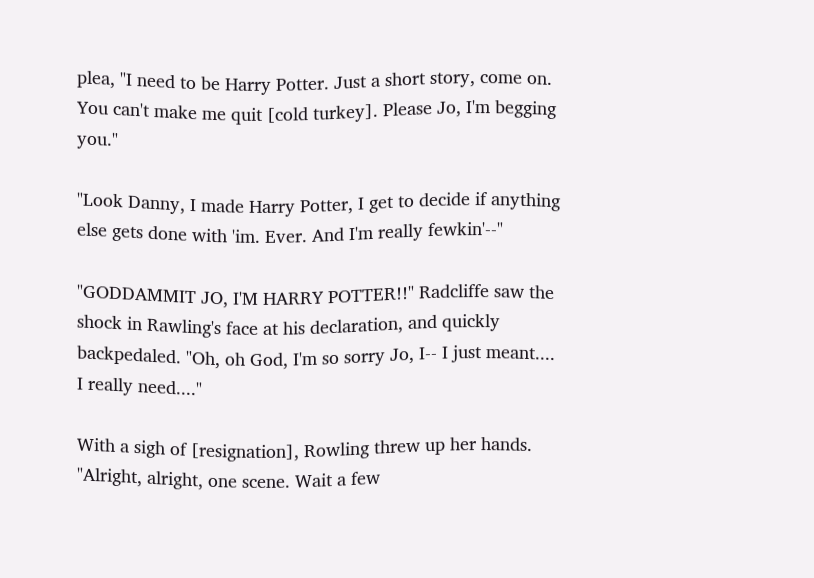plea, "I need to be Harry Potter. Just a short story, come on. You can't make me quit [cold turkey]. Please Jo, I'm begging you."

"Look Danny, I made Harry Potter, I get to decide if anything else gets done with 'im. Ever. And I'm really fewkin'--"

"GODDAMMIT JO, I'M HARRY POTTER!!" Radcliffe saw the shock in Rawling's face at his declaration, and quickly backpedaled. "Oh, oh God, I'm so sorry Jo, I-- I just meant.... I really need...."

With a sigh of [resignation], Rowling threw up her hands. "Alright, alright, one scene. Wait a few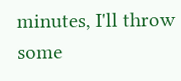minutes, I'll throw some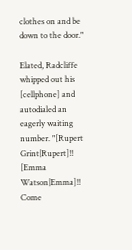clothes on and be down to the door."

Elated, Radcliffe whipped out his [cellphone] and autodialed an eagerly waiting number. "[Rupert Grint|Rupert]!! [Emma Watson|Emma]!! Come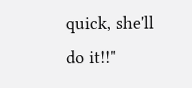quick, she'll do it!!"